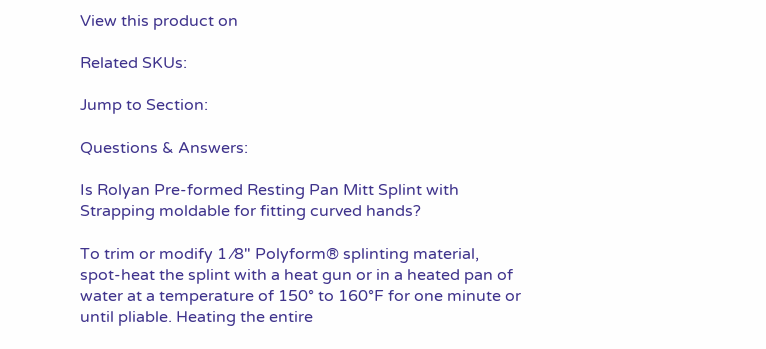View this product on

Related SKUs:

Jump to Section:

Questions & Answers:

Is Rolyan Pre-formed Resting Pan Mitt Splint with Strapping moldable for fitting curved hands?

To trim or modify 1 ⁄8" Polyform® splinting material, spot-heat the splint with a heat gun or in a heated pan of water at a temperature of 150° to 160°F for one minute or until pliable. Heating the entire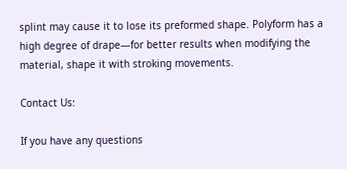splint may cause it to lose its preformed shape. Polyform has a high degree of drape—for better results when modifying the material, shape it with stroking movements.

Contact Us:

If you have any questions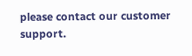please contact our customer support.